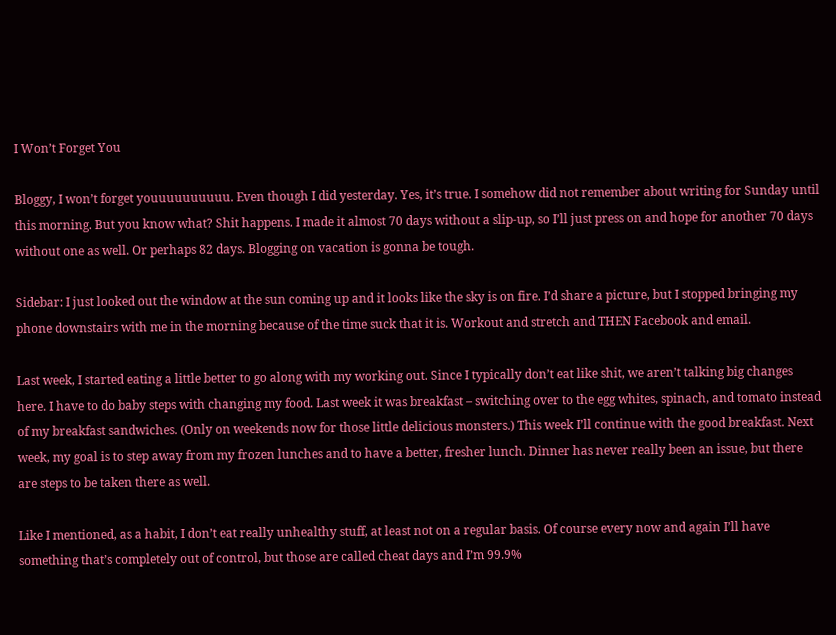I Won’t Forget You

Bloggy, I won’t forget youuuuuuuuuu. Even though I did yesterday. Yes, it’s true. I somehow did not remember about writing for Sunday until this morning. But you know what? Shit happens. I made it almost 70 days without a slip-up, so I’ll just press on and hope for another 70 days without one as well. Or perhaps 82 days. Blogging on vacation is gonna be tough.

Sidebar: I just looked out the window at the sun coming up and it looks like the sky is on fire. I’d share a picture, but I stopped bringing my phone downstairs with me in the morning because of the time suck that it is. Workout and stretch and THEN Facebook and email.

Last week, I started eating a little better to go along with my working out. Since I typically don’t eat like shit, we aren’t talking big changes here. I have to do baby steps with changing my food. Last week it was breakfast – switching over to the egg whites, spinach, and tomato instead of my breakfast sandwiches. (Only on weekends now for those little delicious monsters.) This week I’ll continue with the good breakfast. Next week, my goal is to step away from my frozen lunches and to have a better, fresher lunch. Dinner has never really been an issue, but there are steps to be taken there as well.

Like I mentioned, as a habit, I don’t eat really unhealthy stuff, at least not on a regular basis. Of course every now and again I’ll have something that’s completely out of control, but those are called cheat days and I’m 99.9%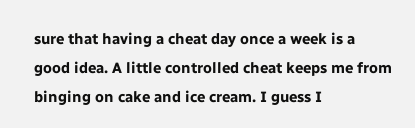sure that having a cheat day once a week is a good idea. A little controlled cheat keeps me from binging on cake and ice cream. I guess I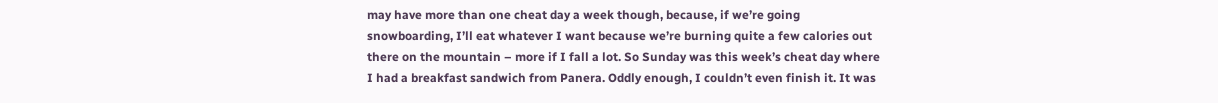may have more than one cheat day a week though, because, if we’re going snowboarding, I’ll eat whatever I want because we’re burning quite a few calories out there on the mountain – more if I fall a lot. So Sunday was this week’s cheat day where I had a breakfast sandwich from Panera. Oddly enough, I couldn’t even finish it. It was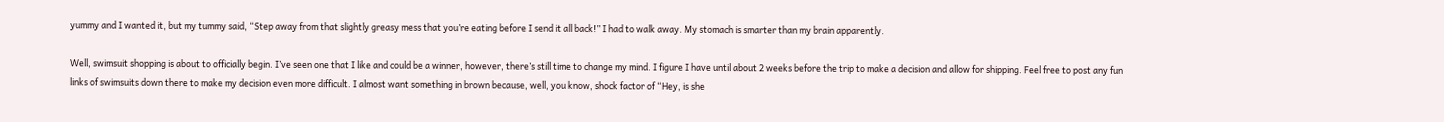yummy and I wanted it, but my tummy said, “Step away from that slightly greasy mess that you’re eating before I send it all back!” I had to walk away. My stomach is smarter than my brain apparently.

Well, swimsuit shopping is about to officially begin. I’ve seen one that I like and could be a winner, however, there’s still time to change my mind. I figure I have until about 2 weeks before the trip to make a decision and allow for shipping. Feel free to post any fun links of swimsuits down there to make my decision even more difficult. I almost want something in brown because, well, you know, shock factor of “Hey, is she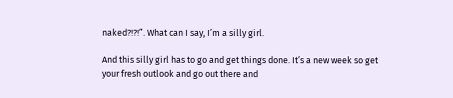naked?!?!”. What can I say, I’m a silly girl.

And this silly girl has to go and get things done. It’s a new week so get your fresh outlook and go out there and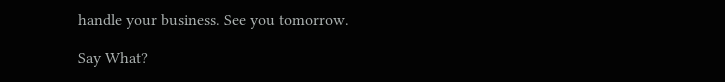handle your business. See you tomorrow.

Say What?